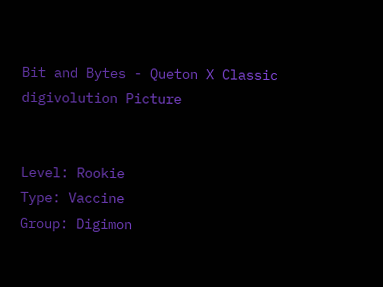Bit and Bytes - Queton X Classic digivolution Picture


Level: Rookie
Type: Vaccine
Group: Digimon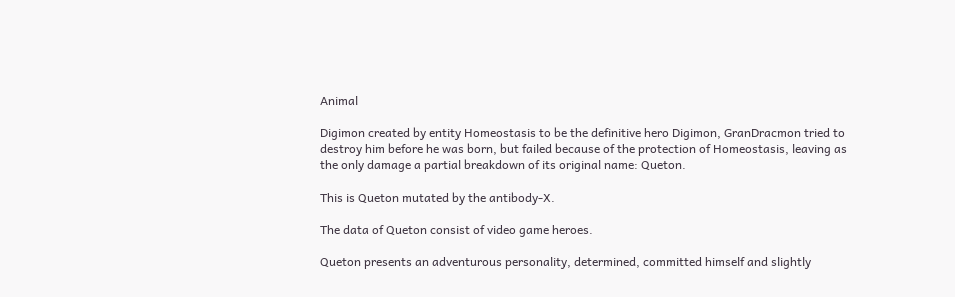Animal

Digimon created by entity Homeostasis to be the definitive hero Digimon, GranDracmon tried to destroy him before he was born, but failed because of the protection of Homeostasis, leaving as the only damage a partial breakdown of its original name: Queton.

This is Queton mutated by the antibody-X.

The data of Queton consist of video game heroes.

Queton presents an adventurous personality, determined, committed himself and slightly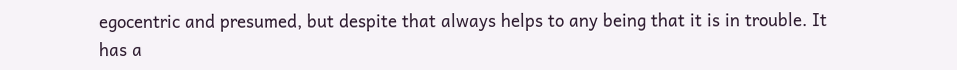egocentric and presumed, but despite that always helps to any being that it is in trouble. It has a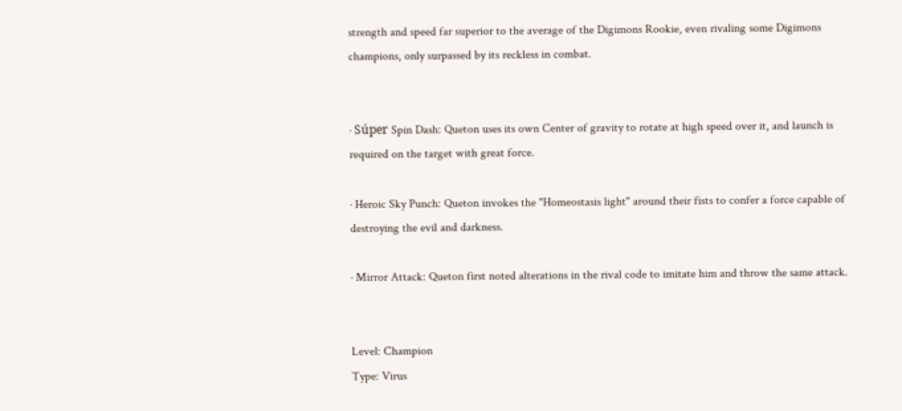strength and speed far superior to the average of the Digimons Rookie, even rivaling some Digimons champions, only surpassed by its reckless in combat.


· Súper Spin Dash: Queton uses its own Center of gravity to rotate at high speed over it, and launch is required on the target with great force.

· Heroic Sky Punch: Queton invokes the "Homeostasis light" around their fists to confer a force capable of destroying the evil and darkness.

· Mirror Attack: Queton first noted alterations in the rival code to imitate him and throw the same attack.


Level: Champion
Type: Virus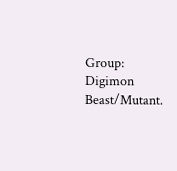Group: Digimon Beast/Mutant.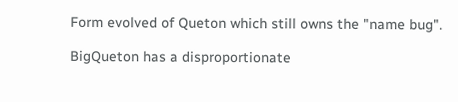Form evolved of Queton which still owns the "name bug".

BigQueton has a disproportionate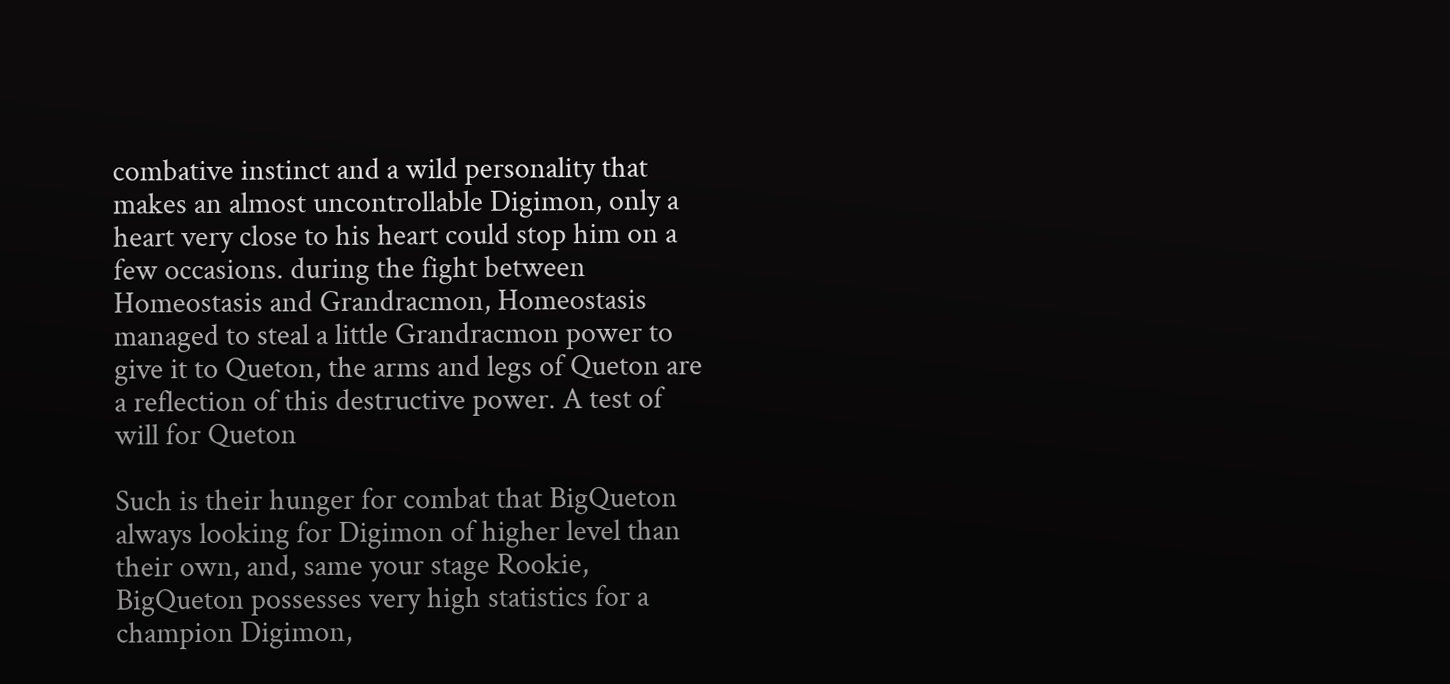combative instinct and a wild personality that makes an almost uncontrollable Digimon, only a heart very close to his heart could stop him on a few occasions. during the fight between Homeostasis and Grandracmon, Homeostasis managed to steal a little Grandracmon power to give it to Queton, the arms and legs of Queton are a reflection of this destructive power. A test of will for Queton

Such is their hunger for combat that BigQueton always looking for Digimon of higher level than their own, and, same your stage Rookie, BigQueton possesses very high statistics for a champion Digimon,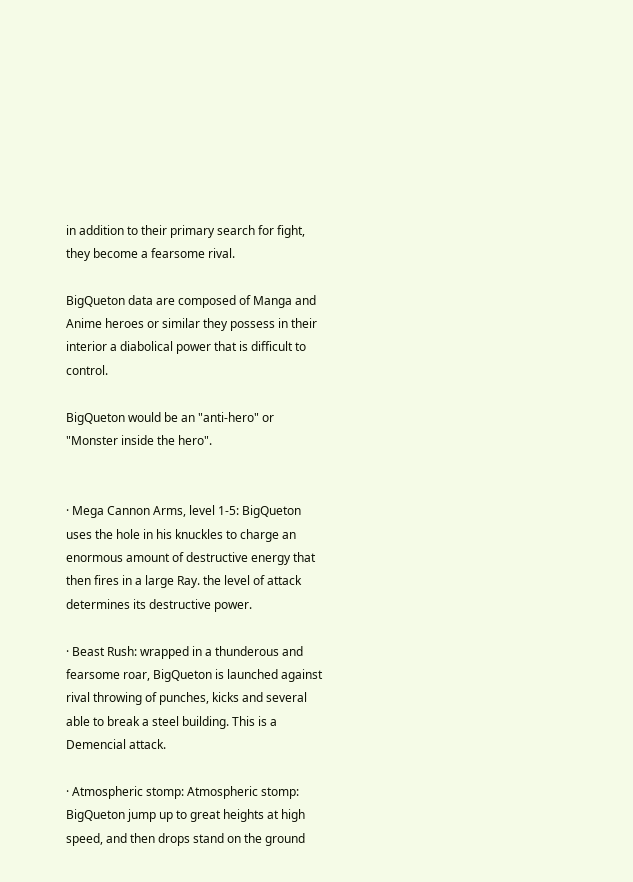in addition to their primary search for fight, they become a fearsome rival.

BigQueton data are composed of Manga and Anime heroes or similar they possess in their interior a diabolical power that is difficult to control.

BigQueton would be an "anti-hero" or "Monster inside the hero".


· Mega Cannon Arms, level 1-5: BigQueton uses the hole in his knuckles to charge an enormous amount of destructive energy that then fires in a large Ray. the level of attack determines its destructive power.

· Beast Rush: wrapped in a thunderous and fearsome roar, BigQueton is launched against rival throwing of punches, kicks and several able to break a steel building. This is a Demencial attack.

· Atmospheric stomp: Atmospheric stomp: BigQueton jump up to great heights at high speed, and then drops stand on the ground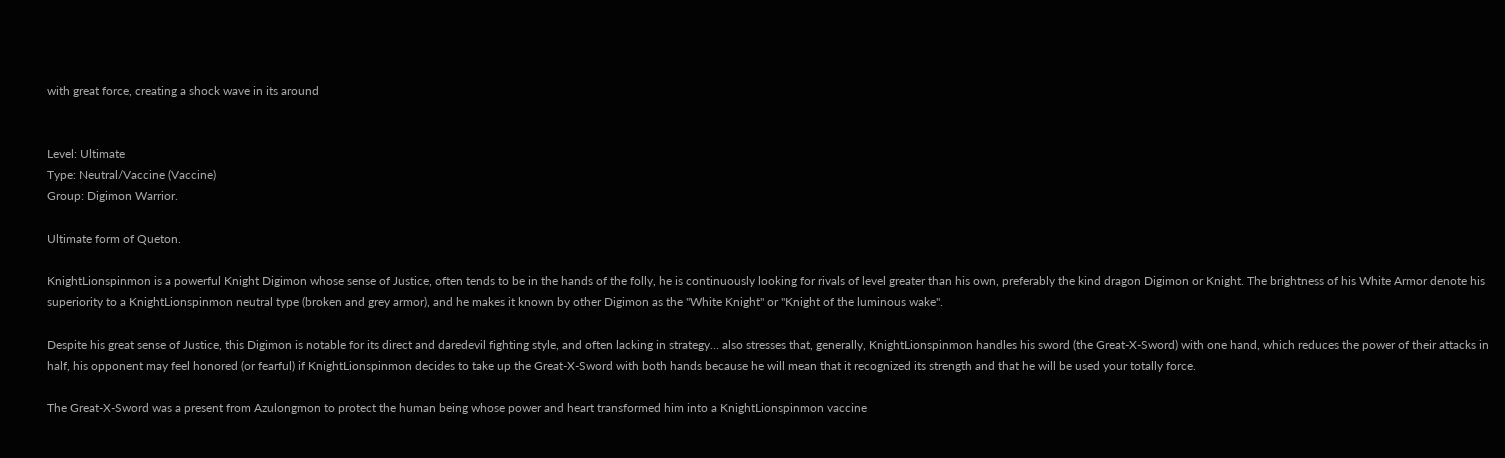with great force, creating a shock wave in its around


Level: Ultimate
Type: Neutral/Vaccine (Vaccine)
Group: Digimon Warrior.

Ultimate form of Queton.

KnightLionspinmon is a powerful Knight Digimon whose sense of Justice, often tends to be in the hands of the folly, he is continuously looking for rivals of level greater than his own, preferably the kind dragon Digimon or Knight. The brightness of his White Armor denote his superiority to a KnightLionspinmon neutral type (broken and grey armor), and he makes it known by other Digimon as the "White Knight" or "Knight of the luminous wake".

Despite his great sense of Justice, this Digimon is notable for its direct and daredevil fighting style, and often lacking in strategy... also stresses that, generally, KnightLionspinmon handles his sword (the Great-X-Sword) with one hand, which reduces the power of their attacks in half, his opponent may feel honored (or fearful) if KnightLionspinmon decides to take up the Great-X-Sword with both hands because he will mean that it recognized its strength and that he will be used your totally force.

The Great-X-Sword was a present from Azulongmon to protect the human being whose power and heart transformed him into a KnightLionspinmon vaccine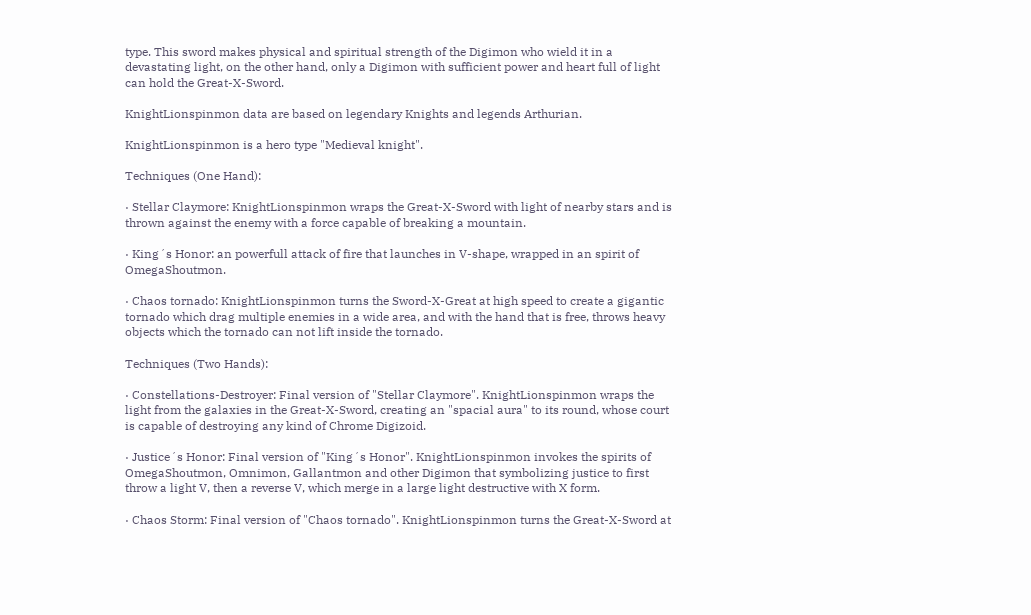type. This sword makes physical and spiritual strength of the Digimon who wield it in a devastating light, on the other hand, only a Digimon with sufficient power and heart full of light can hold the Great-X-Sword.

KnightLionspinmon data are based on legendary Knights and legends Arthurian.

KnightLionspinmon is a hero type "Medieval knight".

Techniques (One Hand):

· Stellar Claymore: KnightLionspinmon wraps the Great-X-Sword with light of nearby stars and is thrown against the enemy with a force capable of breaking a mountain.

· King´s Honor: an powerfull attack of fire that launches in V-shape, wrapped in an spirit of OmegaShoutmon.

· Chaos tornado: KnightLionspinmon turns the Sword-X-Great at high speed to create a gigantic tornado which drag multiple enemies in a wide area, and with the hand that is free, throws heavy objects which the tornado can not lift inside the tornado.

Techniques (Two Hands):

· Constellations-Destroyer: Final version of "Stellar Claymore". KnightLionspinmon wraps the light from the galaxies in the Great-X-Sword, creating an "spacial aura" to its round, whose court is capable of destroying any kind of Chrome Digizoid.

· Justice´s Honor: Final version of "King´s Honor". KnightLionspinmon invokes the spirits of OmegaShoutmon, Omnimon, Gallantmon and other Digimon that symbolizing justice to first throw a light V, then a reverse V, which merge in a large light destructive with X form.

· Chaos Storm: Final version of "Chaos tornado". KnightLionspinmon turns the Great-X-Sword at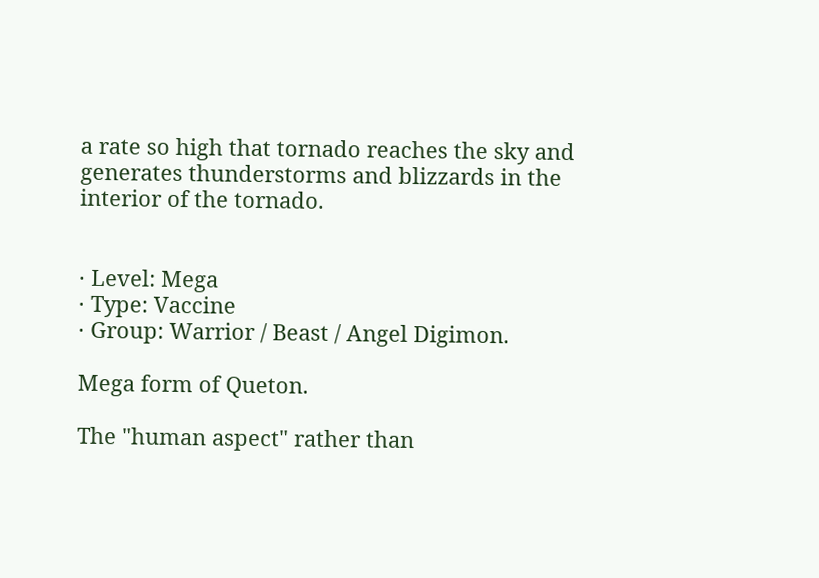a rate so high that tornado reaches the sky and generates thunderstorms and blizzards in the interior of the tornado.


· Level: Mega
· Type: Vaccine
· Group: Warrior / Beast / Angel Digimon.

Mega form of Queton.

The "human aspect" rather than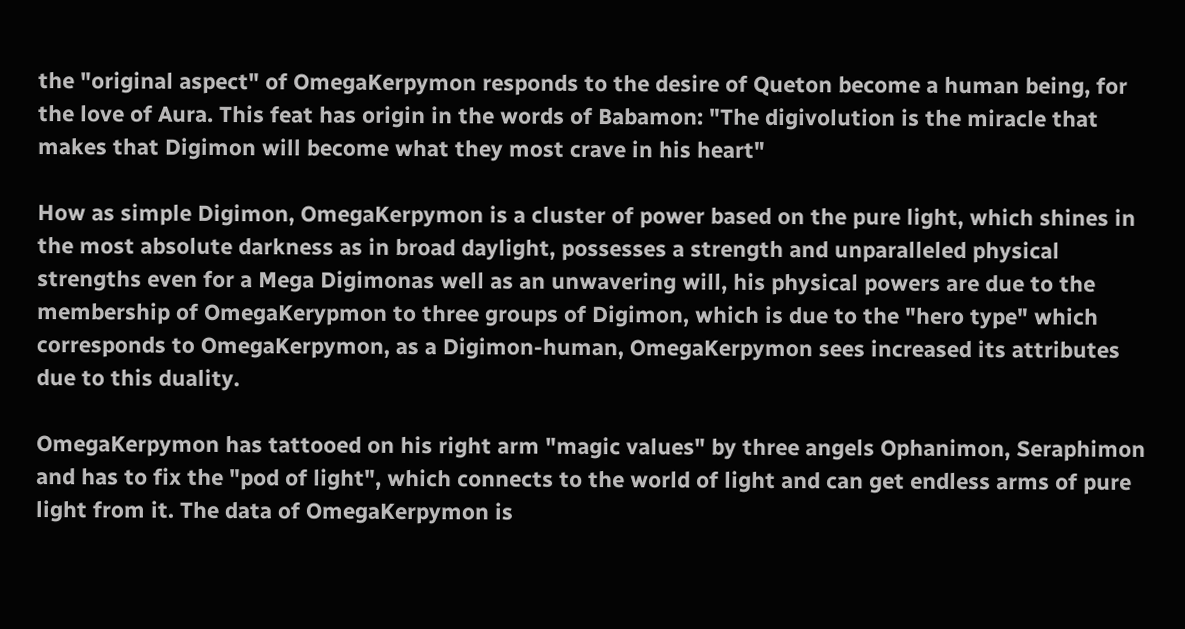the "original aspect" of OmegaKerpymon responds to the desire of Queton become a human being, for the love of Aura. This feat has origin in the words of Babamon: "The digivolution is the miracle that makes that Digimon will become what they most crave in his heart"

How as simple Digimon, OmegaKerpymon is a cluster of power based on the pure light, which shines in the most absolute darkness as in broad daylight, possesses a strength and unparalleled physical strengths even for a Mega Digimonas well as an unwavering will, his physical powers are due to the membership of OmegaKerypmon to three groups of Digimon, which is due to the "hero type" which corresponds to OmegaKerpymon, as a Digimon-human, OmegaKerpymon sees increased its attributes due to this duality.

OmegaKerpymon has tattooed on his right arm "magic values" by three angels Ophanimon, Seraphimon and has to fix the "pod of light", which connects to the world of light and can get endless arms of pure light from it. The data of OmegaKerpymon is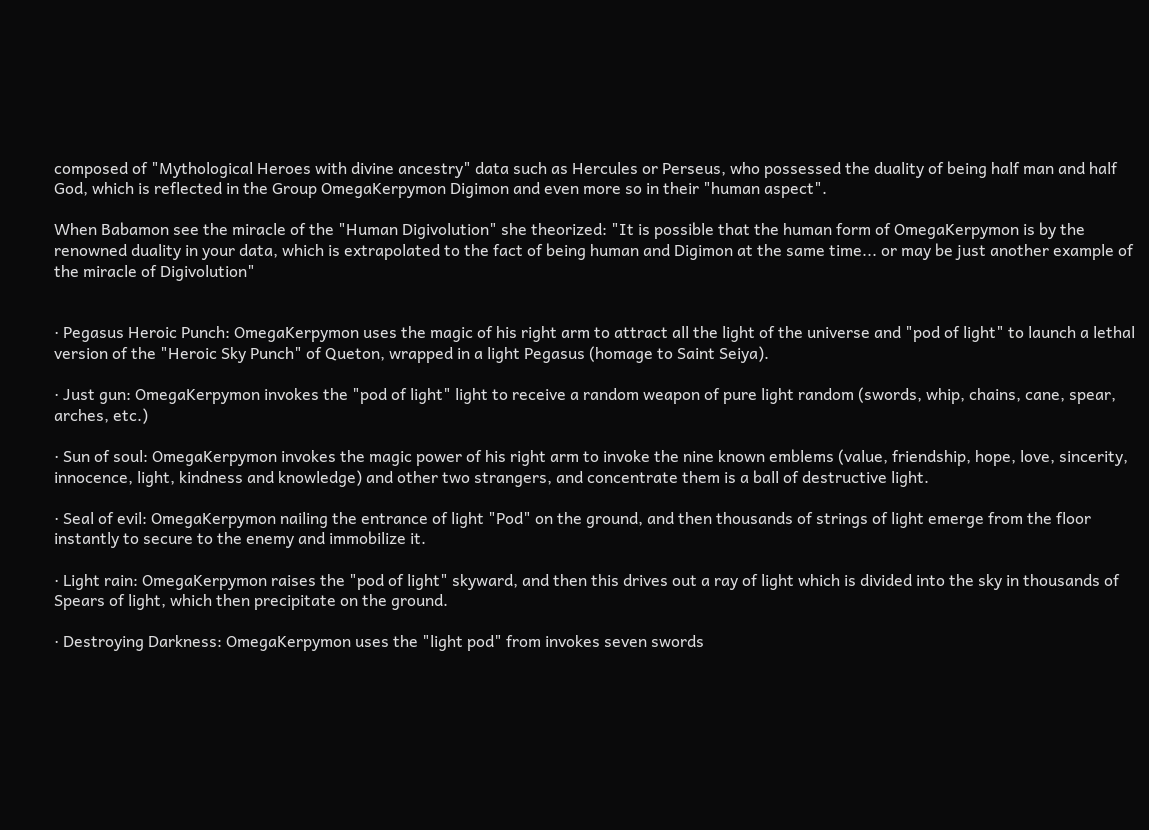composed of "Mythological Heroes with divine ancestry" data such as Hercules or Perseus, who possessed the duality of being half man and half God, which is reflected in the Group OmegaKerpymon Digimon and even more so in their "human aspect".

When Babamon see the miracle of the "Human Digivolution" she theorized: "It is possible that the human form of OmegaKerpymon is by the renowned duality in your data, which is extrapolated to the fact of being human and Digimon at the same time... or may be just another example of the miracle of Digivolution"


· Pegasus Heroic Punch: OmegaKerpymon uses the magic of his right arm to attract all the light of the universe and "pod of light" to launch a lethal version of the "Heroic Sky Punch" of Queton, wrapped in a light Pegasus (homage to Saint Seiya).

· Just gun: OmegaKerpymon invokes the "pod of light" light to receive a random weapon of pure light random (swords, whip, chains, cane, spear, arches, etc.)

· Sun of soul: OmegaKerpymon invokes the magic power of his right arm to invoke the nine known emblems (value, friendship, hope, love, sincerity, innocence, light, kindness and knowledge) and other two strangers, and concentrate them is a ball of destructive light.

· Seal of evil: OmegaKerpymon nailing the entrance of light "Pod" on the ground, and then thousands of strings of light emerge from the floor instantly to secure to the enemy and immobilize it.

· Light rain: OmegaKerpymon raises the "pod of light" skyward, and then this drives out a ray of light which is divided into the sky in thousands of Spears of light, which then precipitate on the ground.

· Destroying Darkness: OmegaKerpymon uses the "light pod" from invokes seven swords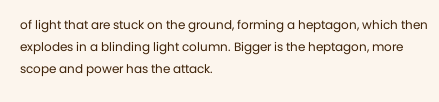of light that are stuck on the ground, forming a heptagon, which then explodes in a blinding light column. Bigger is the heptagon, more scope and power has the attack.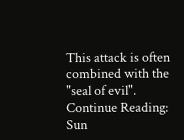This attack is often combined with the "seal of evil".
Continue Reading: Sun